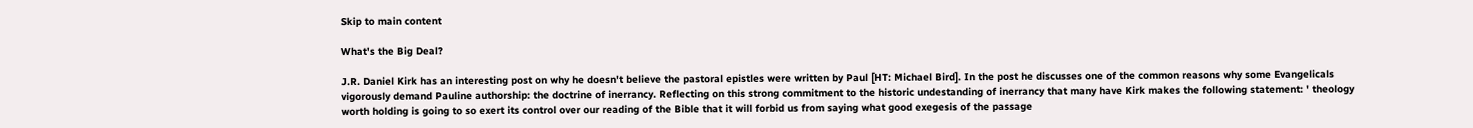Skip to main content

What's the Big Deal?

J.R. Daniel Kirk has an interesting post on why he doesn't believe the pastoral epistles were written by Paul [HT: Michael Bird]. In the post he discusses one of the common reasons why some Evangelicals vigorously demand Pauline authorship: the doctrine of inerrancy. Reflecting on this strong commitment to the historic undestanding of inerrancy that many have Kirk makes the following statement: ' theology worth holding is going to so exert its control over our reading of the Bible that it will forbid us from saying what good exegesis of the passage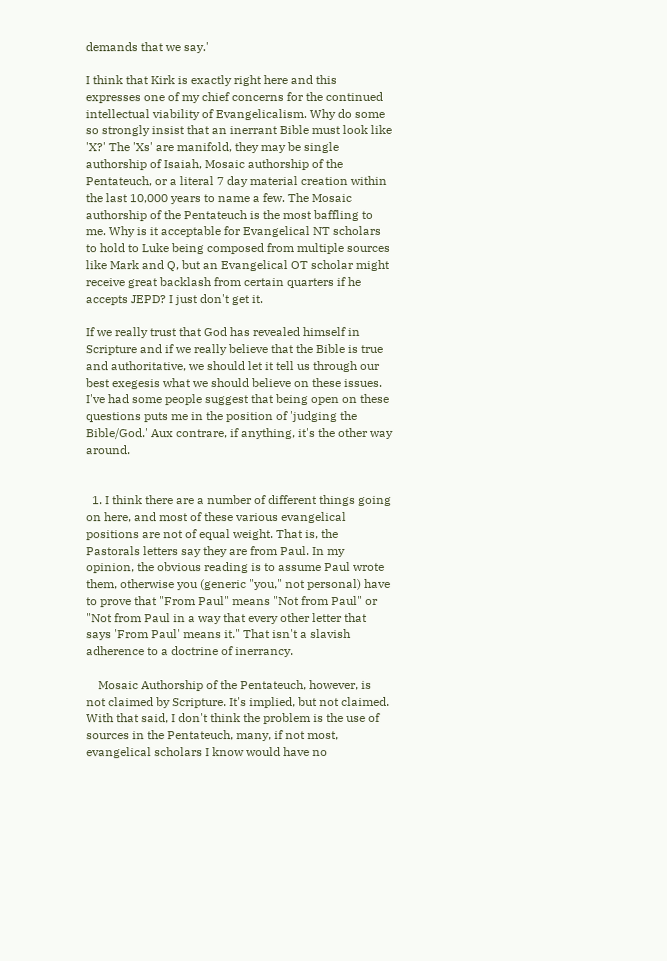demands that we say.'

I think that Kirk is exactly right here and this expresses one of my chief concerns for the continued intellectual viability of Evangelicalism. Why do some so strongly insist that an inerrant Bible must look like 'X?' The 'Xs' are manifold, they may be single authorship of Isaiah, Mosaic authorship of the Pentateuch, or a literal 7 day material creation within the last 10,000 years to name a few. The Mosaic authorship of the Pentateuch is the most baffling to me. Why is it acceptable for Evangelical NT scholars to hold to Luke being composed from multiple sources like Mark and Q, but an Evangelical OT scholar might receive great backlash from certain quarters if he accepts JEPD? I just don't get it.

If we really trust that God has revealed himself in Scripture and if we really believe that the Bible is true and authoritative, we should let it tell us through our best exegesis what we should believe on these issues. I've had some people suggest that being open on these questions puts me in the position of 'judging the Bible/God.' Aux contrare, if anything, it's the other way around.


  1. I think there are a number of different things going on here, and most of these various evangelical positions are not of equal weight. That is, the Pastorals letters say they are from Paul. In my opinion, the obvious reading is to assume Paul wrote them, otherwise you (generic "you," not personal) have to prove that "From Paul" means "Not from Paul" or "Not from Paul in a way that every other letter that says 'From Paul' means it." That isn't a slavish adherence to a doctrine of inerrancy.

    Mosaic Authorship of the Pentateuch, however, is not claimed by Scripture. It's implied, but not claimed. With that said, I don't think the problem is the use of sources in the Pentateuch, many, if not most, evangelical scholars I know would have no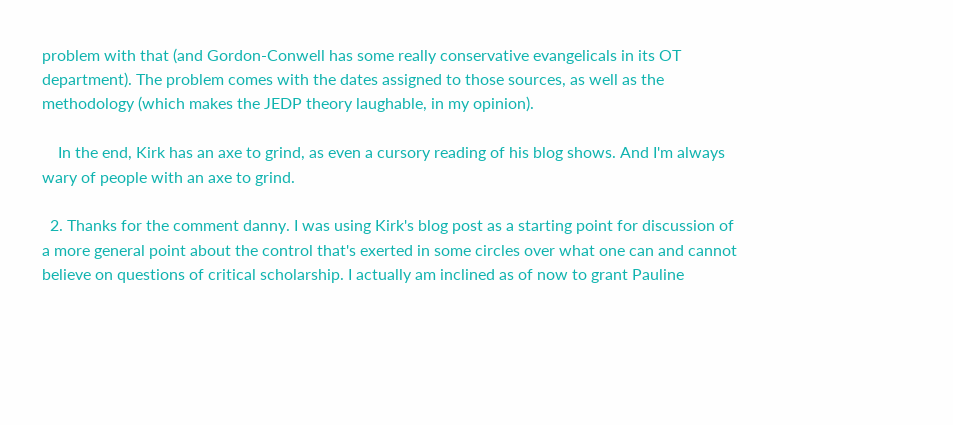problem with that (and Gordon-Conwell has some really conservative evangelicals in its OT department). The problem comes with the dates assigned to those sources, as well as the methodology (which makes the JEDP theory laughable, in my opinion).

    In the end, Kirk has an axe to grind, as even a cursory reading of his blog shows. And I'm always wary of people with an axe to grind.

  2. Thanks for the comment danny. I was using Kirk's blog post as a starting point for discussion of a more general point about the control that's exerted in some circles over what one can and cannot believe on questions of critical scholarship. I actually am inclined as of now to grant Pauline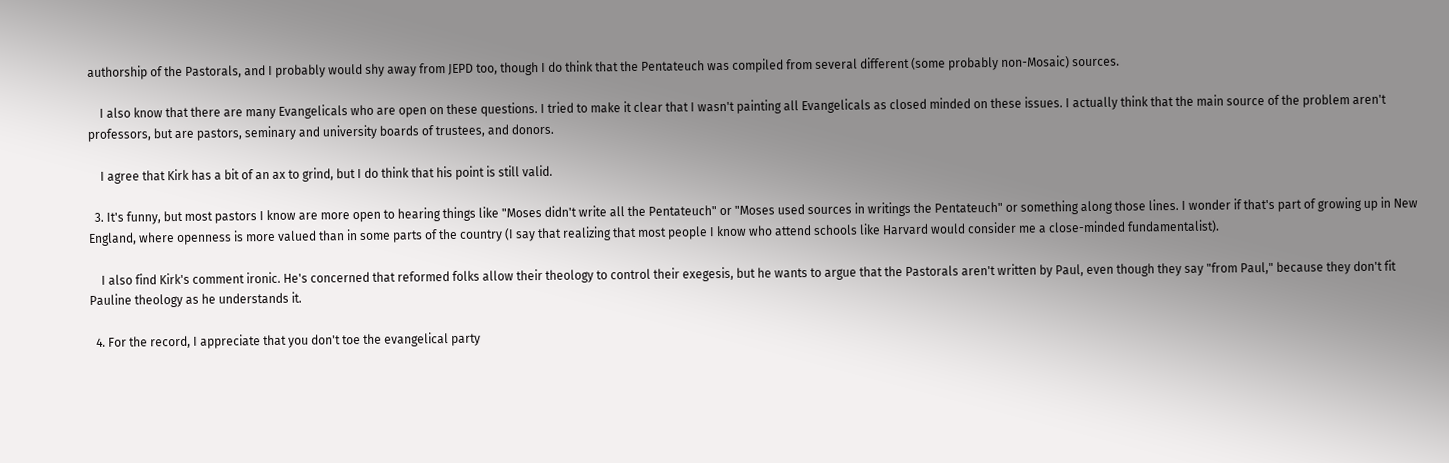authorship of the Pastorals, and I probably would shy away from JEPD too, though I do think that the Pentateuch was compiled from several different (some probably non-Mosaic) sources.

    I also know that there are many Evangelicals who are open on these questions. I tried to make it clear that I wasn't painting all Evangelicals as closed minded on these issues. I actually think that the main source of the problem aren't professors, but are pastors, seminary and university boards of trustees, and donors.

    I agree that Kirk has a bit of an ax to grind, but I do think that his point is still valid.

  3. It's funny, but most pastors I know are more open to hearing things like "Moses didn't write all the Pentateuch" or "Moses used sources in writings the Pentateuch" or something along those lines. I wonder if that's part of growing up in New England, where openness is more valued than in some parts of the country (I say that realizing that most people I know who attend schools like Harvard would consider me a close-minded fundamentalist).

    I also find Kirk's comment ironic. He's concerned that reformed folks allow their theology to control their exegesis, but he wants to argue that the Pastorals aren't written by Paul, even though they say "from Paul," because they don't fit Pauline theology as he understands it.

  4. For the record, I appreciate that you don't toe the evangelical party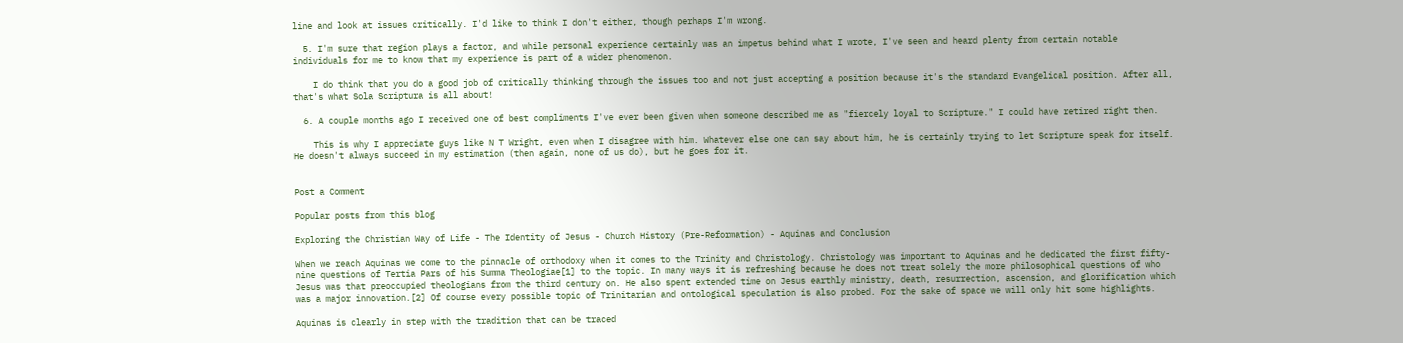line and look at issues critically. I'd like to think I don't either, though perhaps I'm wrong.

  5. I'm sure that region plays a factor, and while personal experience certainly was an impetus behind what I wrote, I've seen and heard plenty from certain notable individuals for me to know that my experience is part of a wider phenomenon.

    I do think that you do a good job of critically thinking through the issues too and not just accepting a position because it's the standard Evangelical position. After all, that's what Sola Scriptura is all about!

  6. A couple months ago I received one of best compliments I've ever been given when someone described me as "fiercely loyal to Scripture." I could have retired right then.

    This is why I appreciate guys like N T Wright, even when I disagree with him. Whatever else one can say about him, he is certainly trying to let Scripture speak for itself. He doesn't always succeed in my estimation (then again, none of us do), but he goes for it.


Post a Comment

Popular posts from this blog

Exploring the Christian Way of Life - The Identity of Jesus - Church History (Pre-Reformation) - Aquinas and Conclusion

When we reach Aquinas we come to the pinnacle of orthodoxy when it comes to the Trinity and Christology. Christology was important to Aquinas and he dedicated the first fifty-nine questions of Tertia Pars of his Summa Theologiae[1] to the topic. In many ways it is refreshing because he does not treat solely the more philosophical questions of who Jesus was that preoccupied theologians from the third century on. He also spent extended time on Jesus earthly ministry, death, resurrection, ascension, and glorification which was a major innovation.[2] Of course every possible topic of Trinitarian and ontological speculation is also probed. For the sake of space we will only hit some highlights.

Aquinas is clearly in step with the tradition that can be traced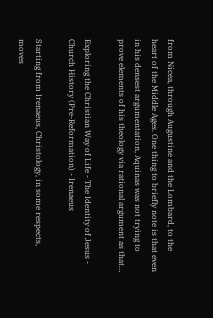from Nicea, through Augustine and the Lombard, to the heart of the Middle Ages. One thing to briefly note is that even in his densest argumentation, Aquinas was not trying to prove elements of his theology via rational argument as that…

Exploring the Christian Way of Life - The Identity of Jesus - Church History (Pre-Reformation) - Irenaeus

Starting from Irenaeus, Christology, in some respects, moves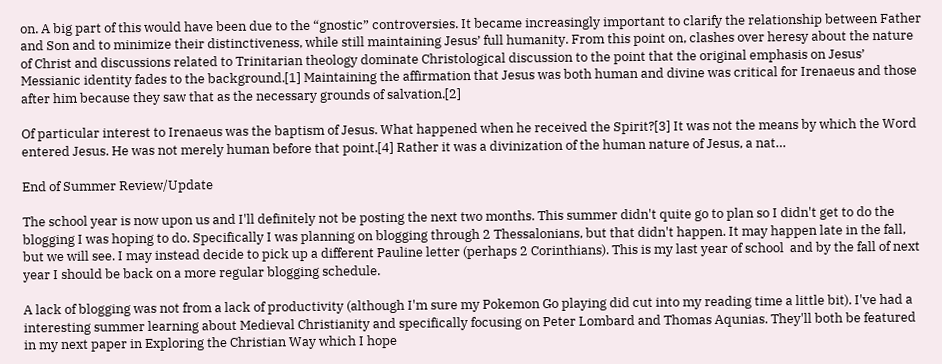on. A big part of this would have been due to the “gnostic” controversies. It became increasingly important to clarify the relationship between Father and Son and to minimize their distinctiveness, while still maintaining Jesus’ full humanity. From this point on, clashes over heresy about the nature of Christ and discussions related to Trinitarian theology dominate Christological discussion to the point that the original emphasis on Jesus’ Messianic identity fades to the background.[1] Maintaining the affirmation that Jesus was both human and divine was critical for Irenaeus and those after him because they saw that as the necessary grounds of salvation.[2]

Of particular interest to Irenaeus was the baptism of Jesus. What happened when he received the Spirit?[3] It was not the means by which the Word entered Jesus. He was not merely human before that point.[4] Rather it was a divinization of the human nature of Jesus, a nat…

End of Summer Review/Update

The school year is now upon us and I'll definitely not be posting the next two months. This summer didn't quite go to plan so I didn't get to do the blogging I was hoping to do. Specifically I was planning on blogging through 2 Thessalonians, but that didn't happen. It may happen late in the fall, but we will see. I may instead decide to pick up a different Pauline letter (perhaps 2 Corinthians). This is my last year of school  and by the fall of next year I should be back on a more regular blogging schedule.

A lack of blogging was not from a lack of productivity (although I'm sure my Pokemon Go playing did cut into my reading time a little bit). I've had a interesting summer learning about Medieval Christianity and specifically focusing on Peter Lombard and Thomas Aqunias. They'll both be featured in my next paper in Exploring the Christian Way which I hope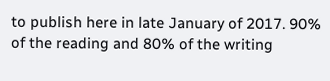to publish here in late January of 2017. 90% of the reading and 80% of the writing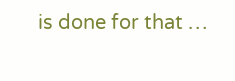is done for that …